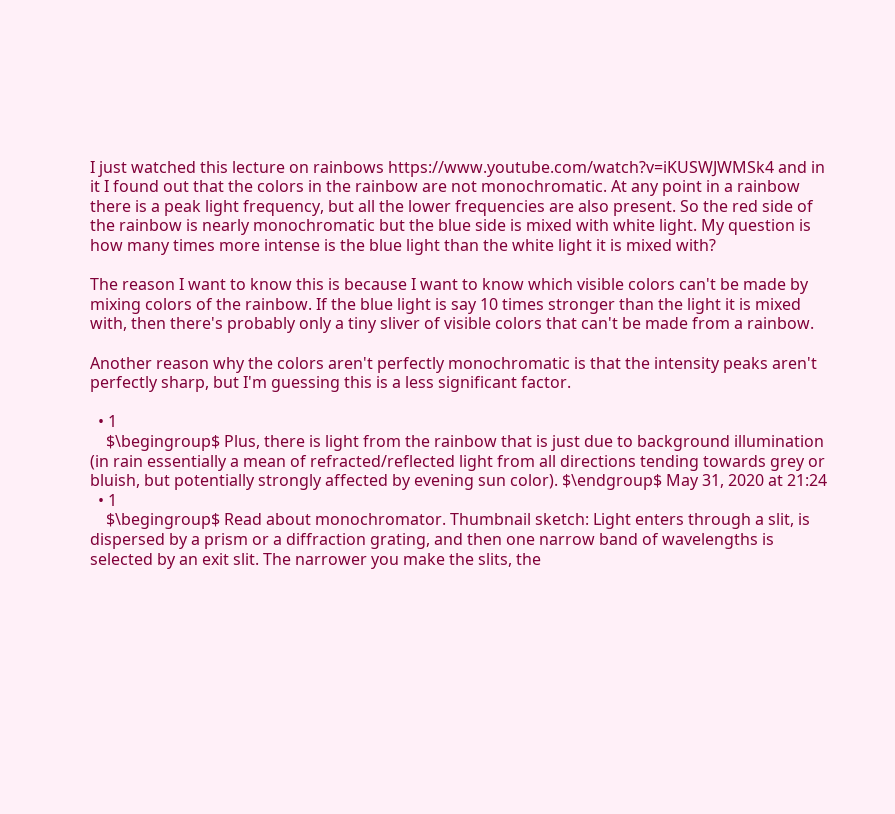I just watched this lecture on rainbows https://www.youtube.com/watch?v=iKUSWJWMSk4 and in it I found out that the colors in the rainbow are not monochromatic. At any point in a rainbow there is a peak light frequency, but all the lower frequencies are also present. So the red side of the rainbow is nearly monochromatic but the blue side is mixed with white light. My question is how many times more intense is the blue light than the white light it is mixed with?

The reason I want to know this is because I want to know which visible colors can't be made by mixing colors of the rainbow. If the blue light is say 10 times stronger than the light it is mixed with, then there's probably only a tiny sliver of visible colors that can't be made from a rainbow.

Another reason why the colors aren't perfectly monochromatic is that the intensity peaks aren't perfectly sharp, but I'm guessing this is a less significant factor.

  • 1
    $\begingroup$ Plus, there is light from the rainbow that is just due to background illumination (in rain essentially a mean of refracted/reflected light from all directions tending towards grey or bluish, but potentially strongly affected by evening sun color). $\endgroup$ May 31, 2020 at 21:24
  • 1
    $\begingroup$ Read about monochromator. Thumbnail sketch: Light enters through a slit, is dispersed by a prism or a diffraction grating, and then one narrow band of wavelengths is selected by an exit slit. The narrower you make the slits, the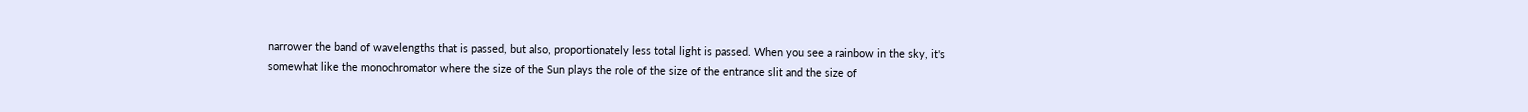narrower the band of wavelengths that is passed, but also, proportionately less total light is passed. When you see a rainbow in the sky, it's somewhat like the monochromator where the size of the Sun plays the role of the size of the entrance slit and the size of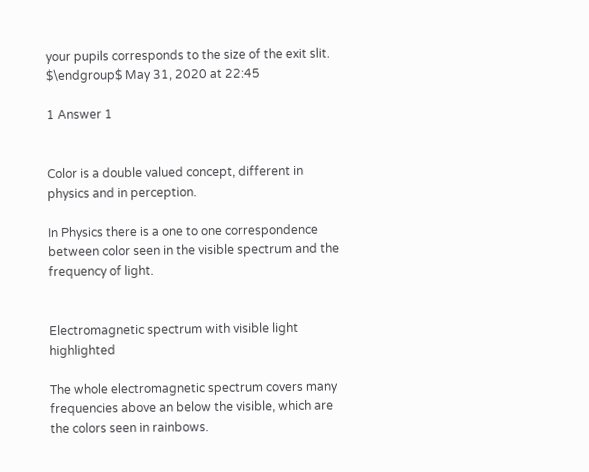your pupils corresponds to the size of the exit slit. $\endgroup$ May 31, 2020 at 22:45

1 Answer 1


Color is a double valued concept, different in physics and in perception.

In Physics there is a one to one correspondence between color seen in the visible spectrum and the frequency of light.


Electromagnetic spectrum with visible light highlighted

The whole electromagnetic spectrum covers many frequencies above an below the visible, which are the colors seen in rainbows.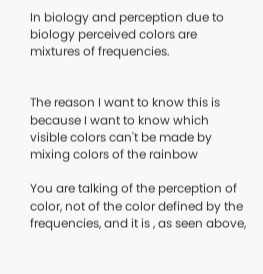In biology and perception due to biology perceived colors are mixtures of frequencies.


The reason I want to know this is because I want to know which visible colors can't be made by mixing colors of the rainbow

You are talking of the perception of color, not of the color defined by the frequencies, and it is , as seen above,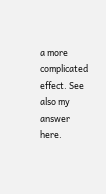a more complicated effect. See also my answer here.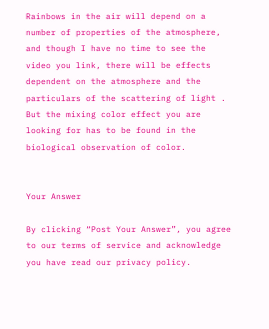Rainbows in the air will depend on a number of properties of the atmosphere, and though I have no time to see the video you link, there will be effects dependent on the atmosphere and the particulars of the scattering of light . But the mixing color effect you are looking for has to be found in the biological observation of color.


Your Answer

By clicking “Post Your Answer”, you agree to our terms of service and acknowledge you have read our privacy policy.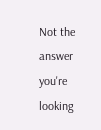Not the answer you're looking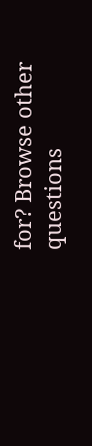for? Browse other questions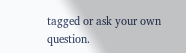tagged or ask your own question.